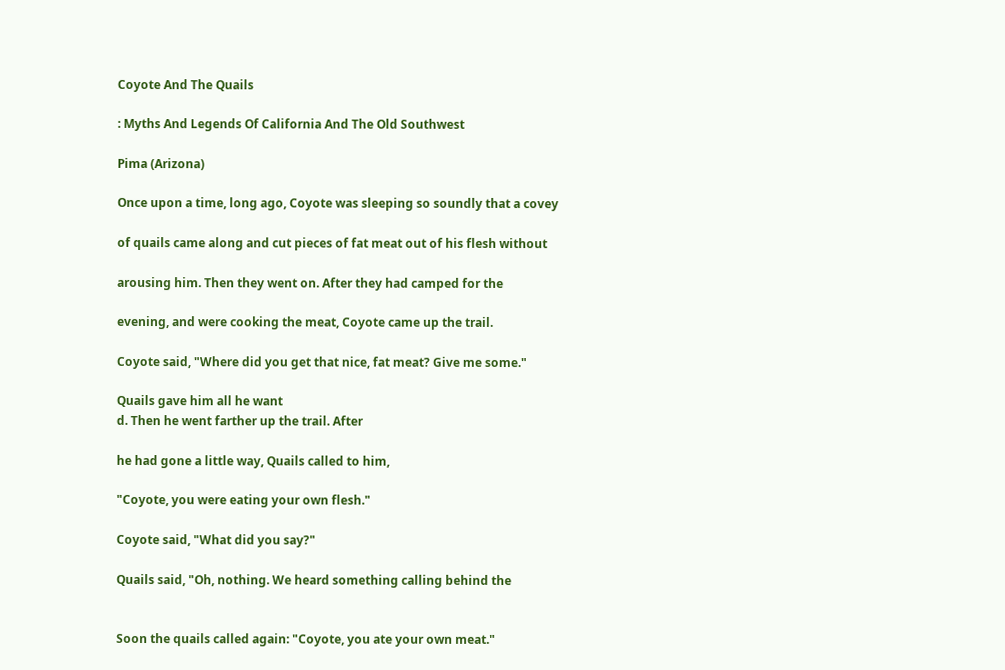Coyote And The Quails

: Myths And Legends Of California And The Old Southwest

Pima (Arizona)

Once upon a time, long ago, Coyote was sleeping so soundly that a covey

of quails came along and cut pieces of fat meat out of his flesh without

arousing him. Then they went on. After they had camped for the

evening, and were cooking the meat, Coyote came up the trail.

Coyote said, "Where did you get that nice, fat meat? Give me some."

Quails gave him all he want
d. Then he went farther up the trail. After

he had gone a little way, Quails called to him,

"Coyote, you were eating your own flesh."

Coyote said, "What did you say?"

Quails said, "Oh, nothing. We heard something calling behind the


Soon the quails called again: "Coyote, you ate your own meat."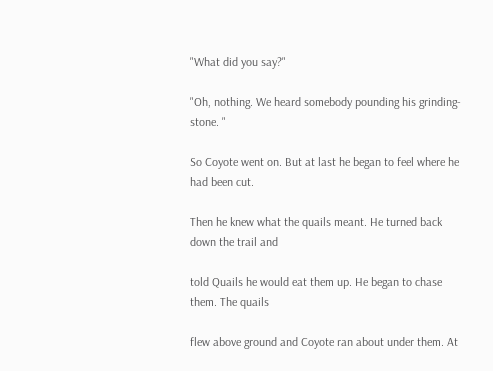"What did you say?"

"Oh, nothing. We heard somebody pounding his grinding-stone. "

So Coyote went on. But at last he began to feel where he had been cut.

Then he knew what the quails meant. He turned back down the trail and

told Quails he would eat them up. He began to chase them. The quails

flew above ground and Coyote ran about under them. At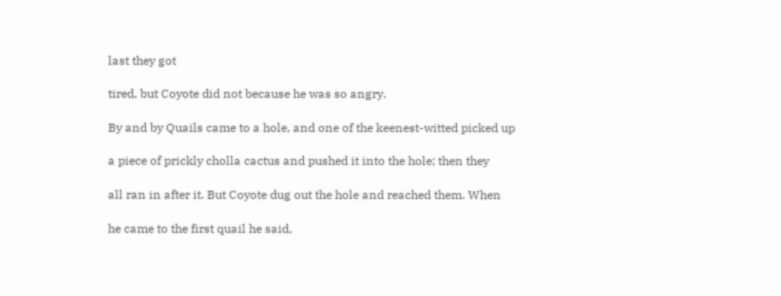last they got

tired, but Coyote did not because he was so angry.

By and by Quails came to a hole, and one of the keenest-witted picked up

a piece of prickly cholla cactus and pushed it into the hole; then they

all ran in after it. But Coyote dug out the hole and reached them. When

he came to the first quail he said,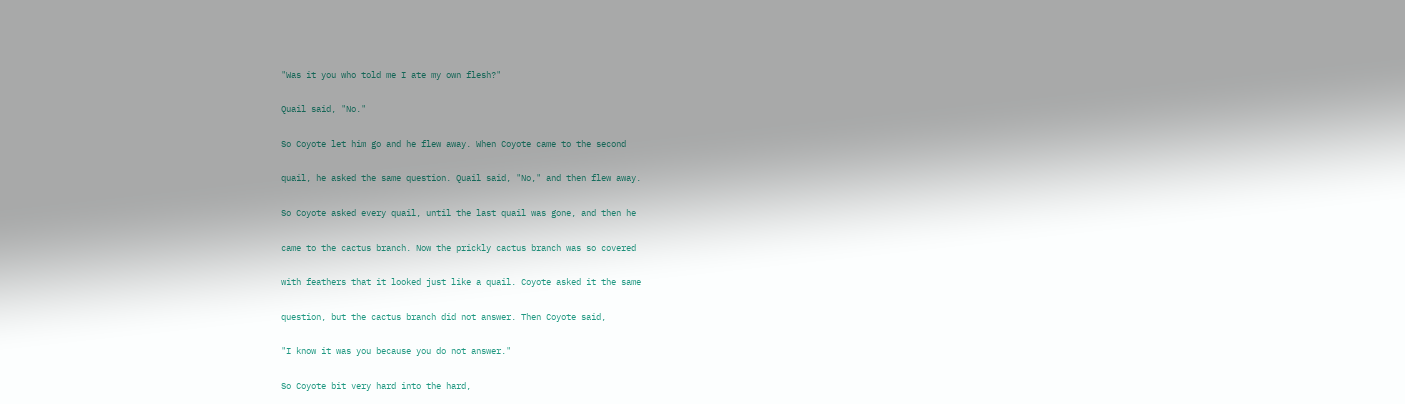"Was it you who told me I ate my own flesh?"

Quail said, "No."

So Coyote let him go and he flew away. When Coyote came to the second

quail, he asked the same question. Quail said, "No," and then flew away.

So Coyote asked every quail, until the last quail was gone, and then he

came to the cactus branch. Now the prickly cactus branch was so covered

with feathers that it looked just like a quail. Coyote asked it the same

question, but the cactus branch did not answer. Then Coyote said,

"I know it was you because you do not answer."

So Coyote bit very hard into the hard,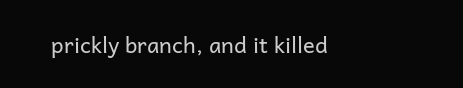prickly branch, and it killed